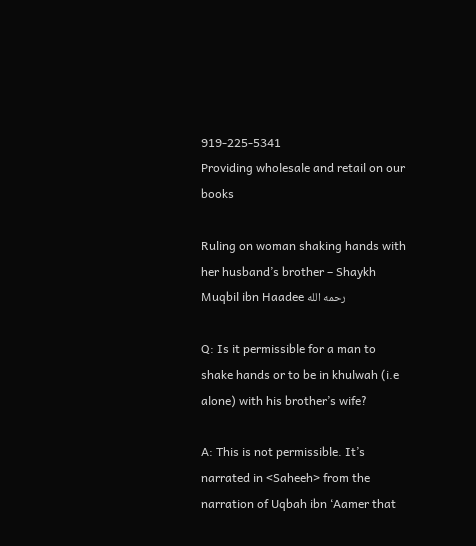919-225-5341
Providing wholesale and retail on our books

Ruling on woman shaking hands with her husband’s brother – Shaykh Muqbil ibn Haadee رحمه الله

Q: Is it permissible for a man to shake hands or to be in khulwah (i.e alone) with his brother’s wife?

A: This is not permissible. It’s narrated in <Saheeh> from the narration of Uqbah ibn ‘Aamer that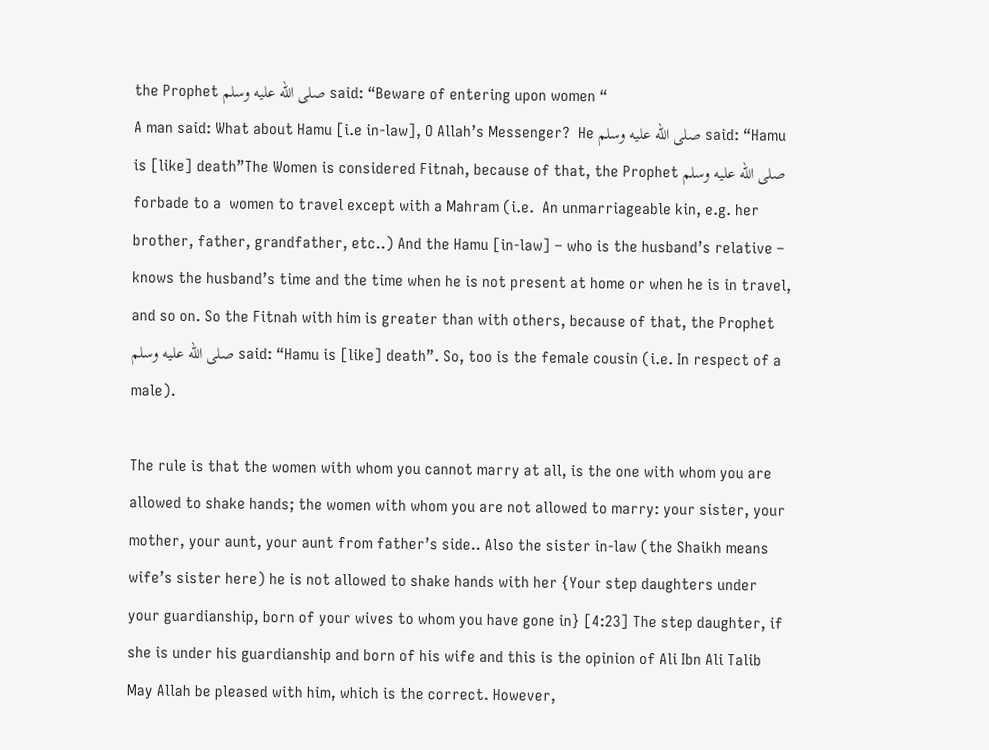the Prophet صلى الله عليه وسلم said: “Beware of entering upon women “
A man said: What about Hamu [i.e in-law], O Allah’s Messenger?  He صلى الله عليه وسلم said: “Hamu is [like] death”The Women is considered Fitnah, because of that, the Prophet صلى الله عليه وسلم forbade to a  women to travel except with a Mahram (i.e.  An unmarriageable kin, e.g. her brother, father, grandfather, etc..) And the Hamu [in-law] – who is the husband’s relative – knows the husband’s time and the time when he is not present at home or when he is in travel, and so on. So the Fitnah with him is greater than with others, because of that, the Prophet صلى الله عليه وسلم said: “Hamu is [like] death”. So, too is the female cousin (i.e. In respect of a male).

The rule is that the women with whom you cannot marry at all, is the one with whom you are allowed to shake hands; the women with whom you are not allowed to marry: your sister, your mother, your aunt, your aunt from father’s side.. Also the sister in-law (the Shaikh means wife’s sister here) he is not allowed to shake hands with her {Your step daughters under your guardianship, born of your wives to whom you have gone in} [4:23] The step daughter, if she is under his guardianship and born of his wife and this is the opinion of Ali Ibn Ali Talib May Allah be pleased with him, which is the correct. However,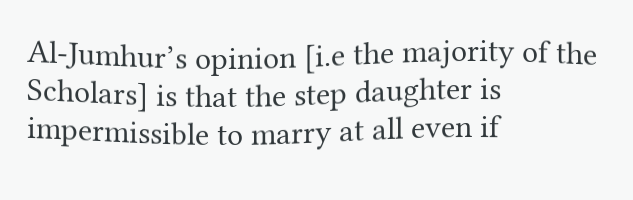Al-Jumhur’s opinion [i.e the majority of the Scholars] is that the step daughter is impermissible to marry at all even if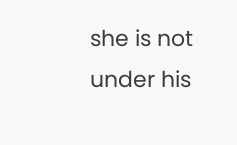she is not under his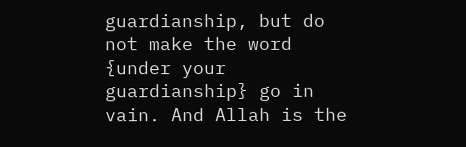guardianship, but do not make the word {under your guardianship} go in vain. And Allah is the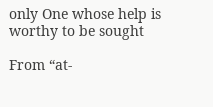only One whose help is worthy to be sought

From “at-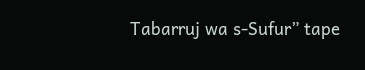Tabarruj wa s-Sufur” tape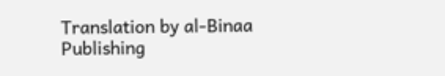Translation by al-Binaa Publishing